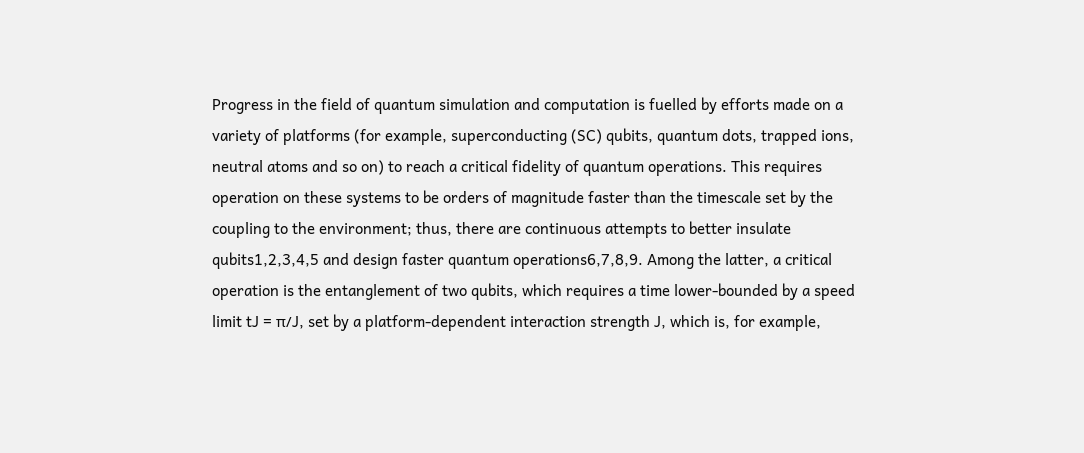Progress in the field of quantum simulation and computation is fuelled by efforts made on a variety of platforms (for example, superconducting (SC) qubits, quantum dots, trapped ions, neutral atoms and so on) to reach a critical fidelity of quantum operations. This requires operation on these systems to be orders of magnitude faster than the timescale set by the coupling to the environment; thus, there are continuous attempts to better insulate qubits1,2,3,4,5 and design faster quantum operations6,7,8,9. Among the latter, a critical operation is the entanglement of two qubits, which requires a time lower-bounded by a speed limit tJ = π/J, set by a platform-dependent interaction strength J, which is, for example,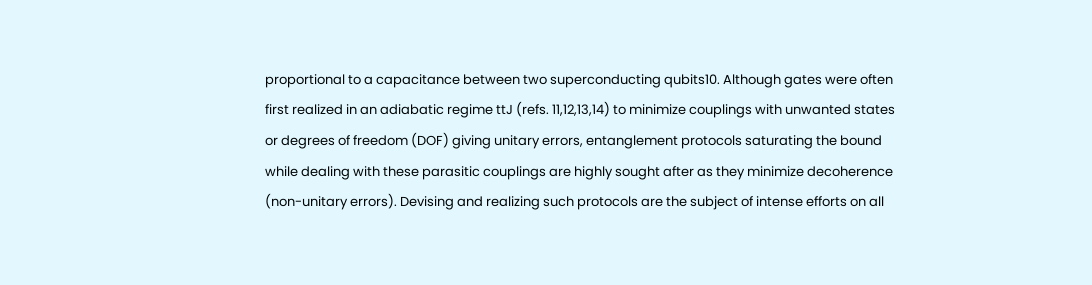proportional to a capacitance between two superconducting qubits10. Although gates were often first realized in an adiabatic regime ttJ (refs. 11,12,13,14) to minimize couplings with unwanted states or degrees of freedom (DOF) giving unitary errors, entanglement protocols saturating the bound while dealing with these parasitic couplings are highly sought after as they minimize decoherence (non-unitary errors). Devising and realizing such protocols are the subject of intense efforts on all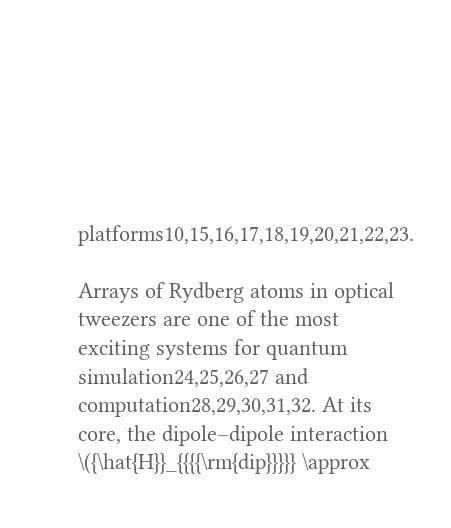platforms10,15,16,17,18,19,20,21,22,23.

Arrays of Rydberg atoms in optical tweezers are one of the most exciting systems for quantum simulation24,25,26,27 and computation28,29,30,31,32. At its core, the dipole–dipole interaction \({\hat{H}}_{{{{\rm{dip}}}}} \approx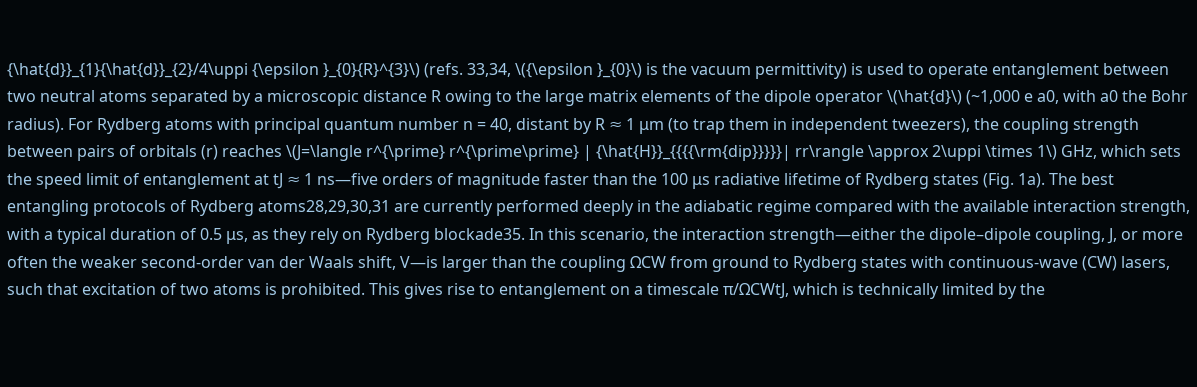{\hat{d}}_{1}{\hat{d}}_{2}/4\uppi {\epsilon }_{0}{R}^{3}\) (refs. 33,34, \({\epsilon }_{0}\) is the vacuum permittivity) is used to operate entanglement between two neutral atoms separated by a microscopic distance R owing to the large matrix elements of the dipole operator \(\hat{d}\) (~1,000 e a0, with a0 the Bohr radius). For Rydberg atoms with principal quantum number n = 40, distant by R ≈ 1 μm (to trap them in independent tweezers), the coupling strength between pairs of orbitals (r) reaches \(J=\langle r^{\prime} r^{\prime\prime} | {\hat{H}}_{{{{\rm{dip}}}}}| rr\rangle \approx 2\uppi \times 1\) GHz, which sets the speed limit of entanglement at tJ ≈ 1 ns—five orders of magnitude faster than the 100 μs radiative lifetime of Rydberg states (Fig. 1a). The best entangling protocols of Rydberg atoms28,29,30,31 are currently performed deeply in the adiabatic regime compared with the available interaction strength, with a typical duration of 0.5 μs, as they rely on Rydberg blockade35. In this scenario, the interaction strength—either the dipole–dipole coupling, J, or more often the weaker second-order van der Waals shift, V—is larger than the coupling ΩCW from ground to Rydberg states with continuous-wave (CW) lasers, such that excitation of two atoms is prohibited. This gives rise to entanglement on a timescale π/ΩCWtJ, which is technically limited by the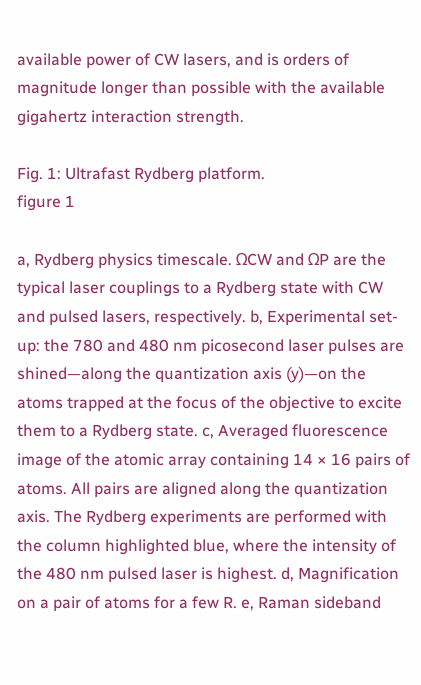available power of CW lasers, and is orders of magnitude longer than possible with the available gigahertz interaction strength.

Fig. 1: Ultrafast Rydberg platform.
figure 1

a, Rydberg physics timescale. ΩCW and ΩP are the typical laser couplings to a Rydberg state with CW and pulsed lasers, respectively. b, Experimental set-up: the 780 and 480 nm picosecond laser pulses are shined—along the quantization axis (y)—on the atoms trapped at the focus of the objective to excite them to a Rydberg state. c, Averaged fluorescence image of the atomic array containing 14 × 16 pairs of atoms. All pairs are aligned along the quantization axis. The Rydberg experiments are performed with the column highlighted blue, where the intensity of the 480 nm pulsed laser is highest. d, Magnification on a pair of atoms for a few R. e, Raman sideband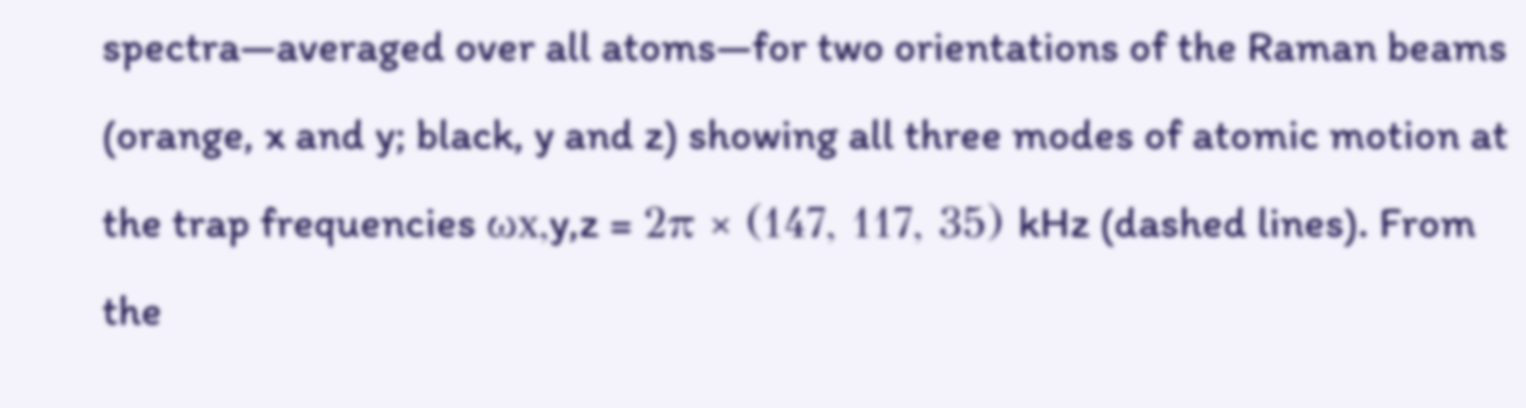spectra—averaged over all atoms—for two orientations of the Raman beams (orange, x and y; black, y and z) showing all three modes of atomic motion at the trap frequencies ωx,y,z = 2π × (147, 117, 35) kHz (dashed lines). From the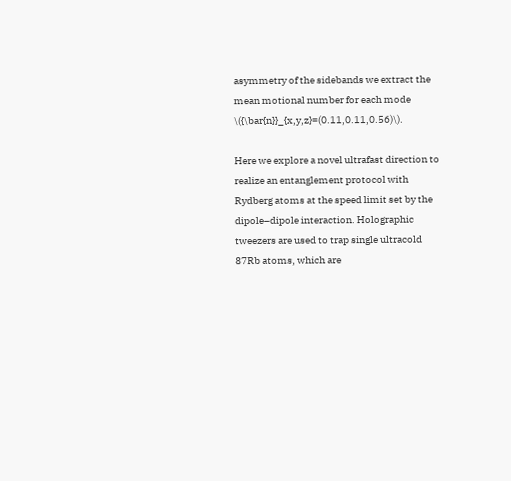asymmetry of the sidebands we extract the mean motional number for each mode \({\bar{n}}_{x,y,z}=(0.11,0.11,0.56)\).

Here we explore a novel ultrafast direction to realize an entanglement protocol with Rydberg atoms at the speed limit set by the dipole–dipole interaction. Holographic tweezers are used to trap single ultracold 87Rb atoms, which are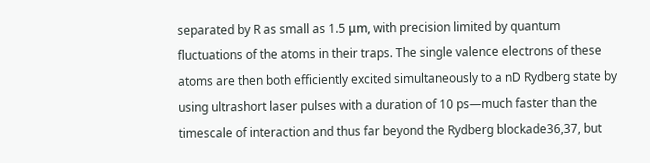separated by R as small as 1.5 μm, with precision limited by quantum fluctuations of the atoms in their traps. The single valence electrons of these atoms are then both efficiently excited simultaneously to a nD Rydberg state by using ultrashort laser pulses with a duration of 10 ps—much faster than the timescale of interaction and thus far beyond the Rydberg blockade36,37, but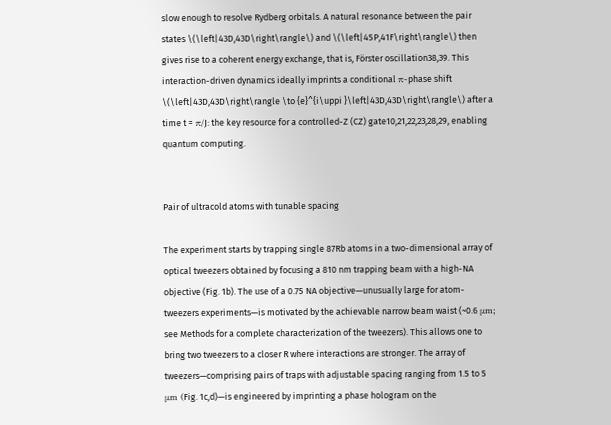slow enough to resolve Rydberg orbitals. A natural resonance between the pair states \(\left|43D,43D\right\rangle\) and \(\left|45P,41F\right\rangle\) then gives rise to a coherent energy exchange, that is, Förster oscillation38,39. This interaction-driven dynamics ideally imprints a conditional π-phase shift \(\left|43D,43D\right\rangle \to {e}^{i\uppi }\left|43D,43D\right\rangle\) after a time t = π/J: the key resource for a controlled-Z (CZ) gate10,21,22,23,28,29, enabling quantum computing.


Pair of ultracold atoms with tunable spacing

The experiment starts by trapping single 87Rb atoms in a two-dimensional array of optical tweezers obtained by focusing a 810 nm trapping beam with a high-NA objective (Fig. 1b). The use of a 0.75 NA objective—unusually large for atom-tweezers experiments—is motivated by the achievable narrow beam waist (~0.6 μm; see Methods for a complete characterization of the tweezers). This allows one to bring two tweezers to a closer R where interactions are stronger. The array of tweezers—comprising pairs of traps with adjustable spacing ranging from 1.5 to 5 μm (Fig. 1c,d)—is engineered by imprinting a phase hologram on the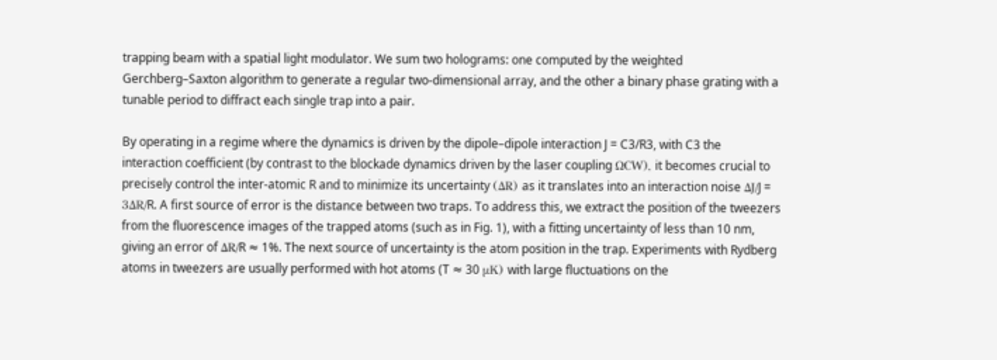trapping beam with a spatial light modulator. We sum two holograms: one computed by the weighted Gerchberg–Saxton algorithm to generate a regular two-dimensional array, and the other a binary phase grating with a tunable period to diffract each single trap into a pair.

By operating in a regime where the dynamics is driven by the dipole–dipole interaction J = C3/R3, with C3 the interaction coefficient (by contrast to the blockade dynamics driven by the laser coupling ΩCW), it becomes crucial to precisely control the inter-atomic R and to minimize its uncertainty (ΔR) as it translates into an interaction noise ΔJ/J = 3ΔR/R. A first source of error is the distance between two traps. To address this, we extract the position of the tweezers from the fluorescence images of the trapped atoms (such as in Fig. 1), with a fitting uncertainty of less than 10 nm, giving an error of ΔR/R ≈ 1%. The next source of uncertainty is the atom position in the trap. Experiments with Rydberg atoms in tweezers are usually performed with hot atoms (T ≈ 30 μK) with large fluctuations on the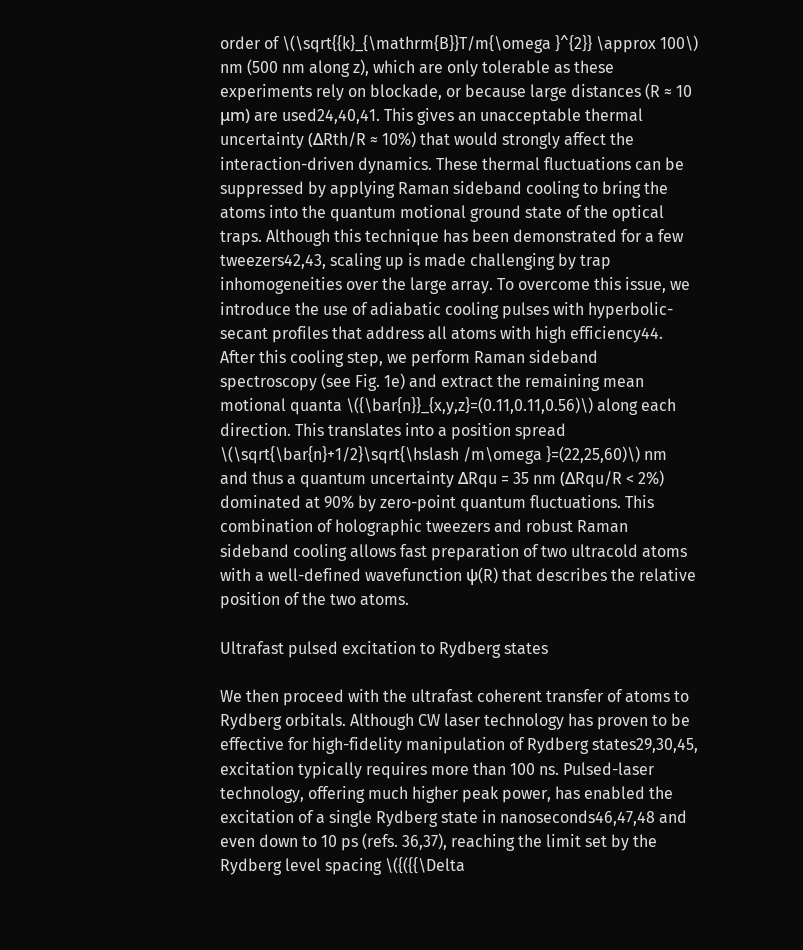order of \(\sqrt{{k}_{\mathrm{B}}T/m{\omega }^{2}} \approx 100\) nm (500 nm along z), which are only tolerable as these experiments rely on blockade, or because large distances (R ≈ 10 μm) are used24,40,41. This gives an unacceptable thermal uncertainty (ΔRth/R ≈ 10%) that would strongly affect the interaction-driven dynamics. These thermal fluctuations can be suppressed by applying Raman sideband cooling to bring the atoms into the quantum motional ground state of the optical traps. Although this technique has been demonstrated for a few tweezers42,43, scaling up is made challenging by trap inhomogeneities over the large array. To overcome this issue, we introduce the use of adiabatic cooling pulses with hyperbolic-secant profiles that address all atoms with high efficiency44. After this cooling step, we perform Raman sideband spectroscopy (see Fig. 1e) and extract the remaining mean motional quanta \({\bar{n}}_{x,y,z}=(0.11,0.11,0.56)\) along each direction. This translates into a position spread \(\sqrt{\bar{n}+1/2}\sqrt{\hslash /m\omega }=(22,25,60)\) nm and thus a quantum uncertainty ΔRqu = 35 nm (ΔRqu/R < 2%) dominated at 90% by zero-point quantum fluctuations. This combination of holographic tweezers and robust Raman sideband cooling allows fast preparation of two ultracold atoms with a well-defined wavefunction ψ(R) that describes the relative position of the two atoms.

Ultrafast pulsed excitation to Rydberg states

We then proceed with the ultrafast coherent transfer of atoms to Rydberg orbitals. Although CW laser technology has proven to be effective for high-fidelity manipulation of Rydberg states29,30,45, excitation typically requires more than 100 ns. Pulsed-laser technology, offering much higher peak power, has enabled the excitation of a single Rydberg state in nanoseconds46,47,48 and even down to 10 ps (refs. 36,37), reaching the limit set by the Rydberg level spacing \({({{\Delta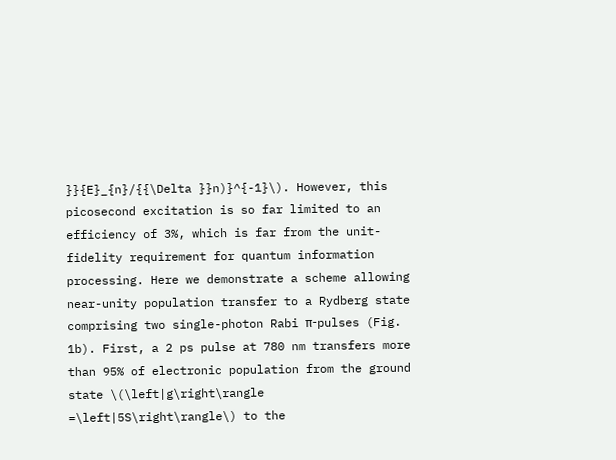}}{E}_{n}/{{\Delta }}n)}^{-1}\). However, this picosecond excitation is so far limited to an efficiency of 3%, which is far from the unit-fidelity requirement for quantum information processing. Here we demonstrate a scheme allowing near-unity population transfer to a Rydberg state comprising two single-photon Rabi π-pulses (Fig. 1b). First, a 2 ps pulse at 780 nm transfers more than 95% of electronic population from the ground state \(\left|g\right\rangle =\left|5S\right\rangle\) to the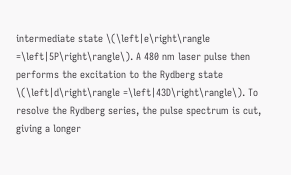intermediate state \(\left|e\right\rangle =\left|5P\right\rangle\). A 480 nm laser pulse then performs the excitation to the Rydberg state \(\left|d\right\rangle =\left|43D\right\rangle\). To resolve the Rydberg series, the pulse spectrum is cut, giving a longer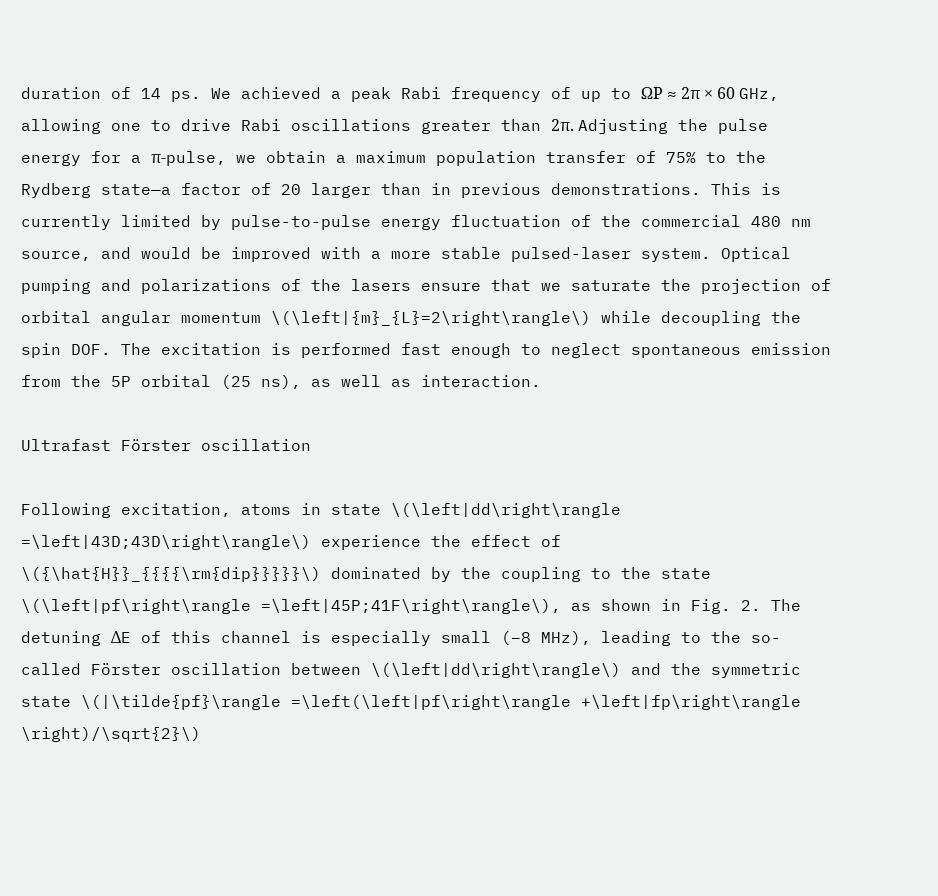duration of 14 ps. We achieved a peak Rabi frequency of up to ΩP ≈ 2π × 60 GHz, allowing one to drive Rabi oscillations greater than 2π. Adjusting the pulse energy for a π-pulse, we obtain a maximum population transfer of 75% to the Rydberg state—a factor of 20 larger than in previous demonstrations. This is currently limited by pulse-to-pulse energy fluctuation of the commercial 480 nm source, and would be improved with a more stable pulsed-laser system. Optical pumping and polarizations of the lasers ensure that we saturate the projection of orbital angular momentum \(\left|{m}_{L}=2\right\rangle\) while decoupling the spin DOF. The excitation is performed fast enough to neglect spontaneous emission from the 5P orbital (25 ns), as well as interaction.

Ultrafast Förster oscillation

Following excitation, atoms in state \(\left|dd\right\rangle =\left|43D;43D\right\rangle\) experience the effect of \({\hat{H}}_{{{{\rm{dip}}}}}\) dominated by the coupling to the state \(\left|pf\right\rangle =\left|45P;41F\right\rangle\), as shown in Fig. 2. The detuning ΔE of this channel is especially small (−8 MHz), leading to the so-called Förster oscillation between \(\left|dd\right\rangle\) and the symmetric state \(|\tilde{pf}\rangle =\left(\left|pf\right\rangle +\left|fp\right\rangle \right)/\sqrt{2}\)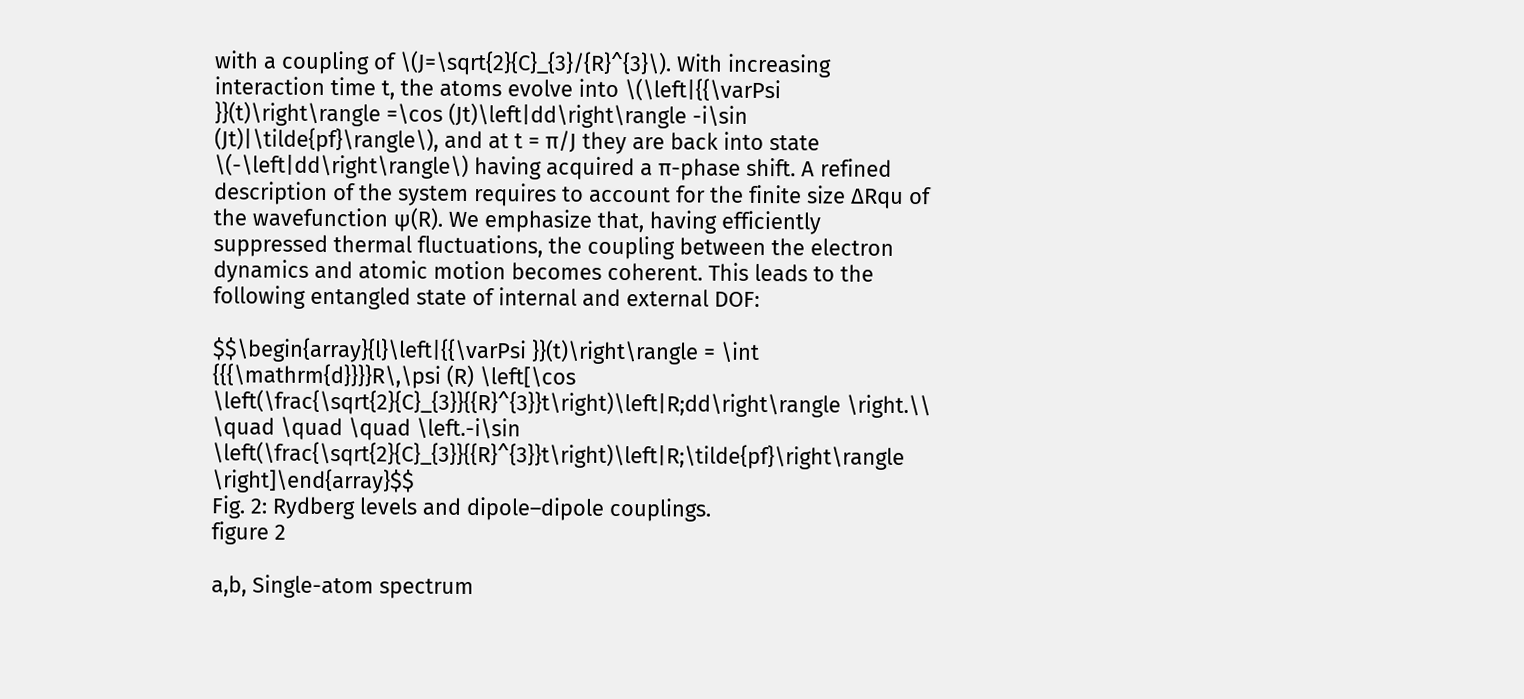with a coupling of \(J=\sqrt{2}{C}_{3}/{R}^{3}\). With increasing interaction time t, the atoms evolve into \(\left|{{\varPsi }}(t)\right\rangle =\cos (Jt)\left|dd\right\rangle -i\sin (Jt)|\tilde{pf}\rangle\), and at t = π/J they are back into state \(-\left|dd\right\rangle\) having acquired a π-phase shift. A refined description of the system requires to account for the finite size ΔRqu of the wavefunction ψ(R). We emphasize that, having efficiently suppressed thermal fluctuations, the coupling between the electron dynamics and atomic motion becomes coherent. This leads to the following entangled state of internal and external DOF:

$$\begin{array}{l}\left|{{\varPsi }}(t)\right\rangle = \int {{{\mathrm{d}}}}R\,\psi (R) \left[\cos \left(\frac{\sqrt{2}{C}_{3}}{{R}^{3}}t\right)\left|R;dd\right\rangle \right.\\ \quad \quad \quad \left.-i\sin \left(\frac{\sqrt{2}{C}_{3}}{{R}^{3}}t\right)\left|R;\tilde{pf}\right\rangle \right]\end{array}$$
Fig. 2: Rydberg levels and dipole–dipole couplings.
figure 2

a,b, Single-atom spectrum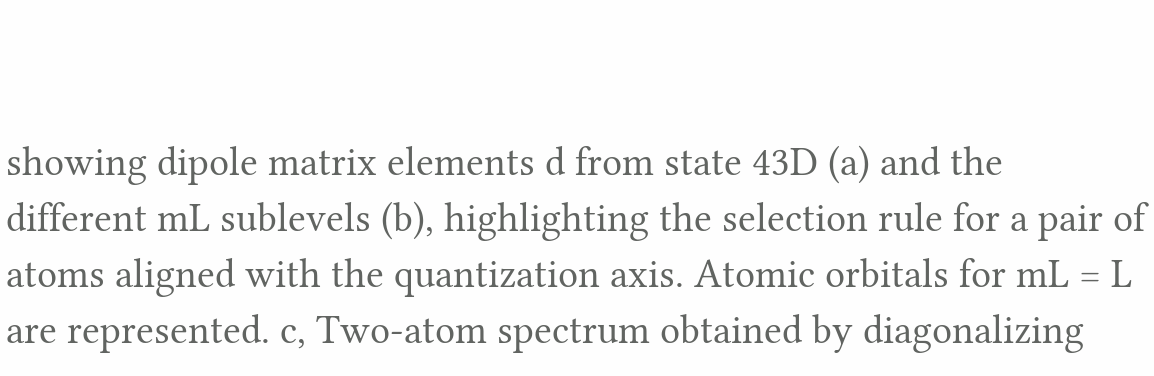showing dipole matrix elements d from state 43D (a) and the different mL sublevels (b), highlighting the selection rule for a pair of atoms aligned with the quantization axis. Atomic orbitals for mL = L are represented. c, Two-atom spectrum obtained by diagonalizing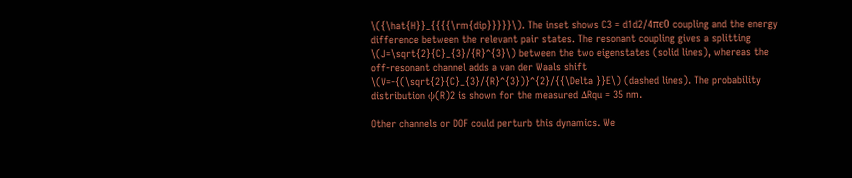\({\hat{H}}_{{{{\rm{dip}}}}}\). The inset shows C3 = d1d2/4πϵ0 coupling and the energy difference between the relevant pair states. The resonant coupling gives a splitting \(J=\sqrt{2}{C}_{3}/{R}^{3}\) between the two eigenstates (solid lines), whereas the off-resonant channel adds a van der Waals shift \(V=-{(\sqrt{2}{C}_{3}/{R}^{3})}^{2}/{{\Delta }}E\) (dashed lines). The probability distribution ψ(R)2 is shown for the measured ΔRqu = 35 nm.

Other channels or DOF could perturb this dynamics. We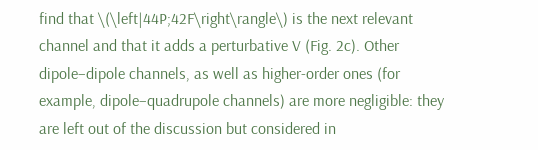find that \(\left|44P;42F\right\rangle\) is the next relevant channel and that it adds a perturbative V (Fig. 2c). Other dipole–dipole channels, as well as higher-order ones (for example, dipole–quadrupole channels) are more negligible: they are left out of the discussion but considered in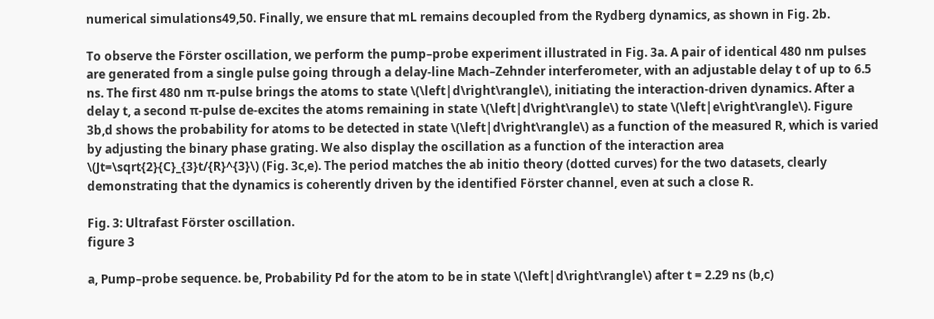numerical simulations49,50. Finally, we ensure that mL remains decoupled from the Rydberg dynamics, as shown in Fig. 2b.

To observe the Förster oscillation, we perform the pump–probe experiment illustrated in Fig. 3a. A pair of identical 480 nm pulses are generated from a single pulse going through a delay-line Mach–Zehnder interferometer, with an adjustable delay t of up to 6.5 ns. The first 480 nm π-pulse brings the atoms to state \(\left|d\right\rangle\), initiating the interaction-driven dynamics. After a delay t, a second π-pulse de-excites the atoms remaining in state \(\left|d\right\rangle\) to state \(\left|e\right\rangle\). Figure 3b,d shows the probability for atoms to be detected in state \(\left|d\right\rangle\) as a function of the measured R, which is varied by adjusting the binary phase grating. We also display the oscillation as a function of the interaction area \(Jt=\sqrt{2}{C}_{3}t/{R}^{3}\) (Fig. 3c,e). The period matches the ab initio theory (dotted curves) for the two datasets, clearly demonstrating that the dynamics is coherently driven by the identified Förster channel, even at such a close R.

Fig. 3: Ultrafast Förster oscillation.
figure 3

a, Pump–probe sequence. be, Probability Pd for the atom to be in state \(\left|d\right\rangle\) after t = 2.29 ns (b,c)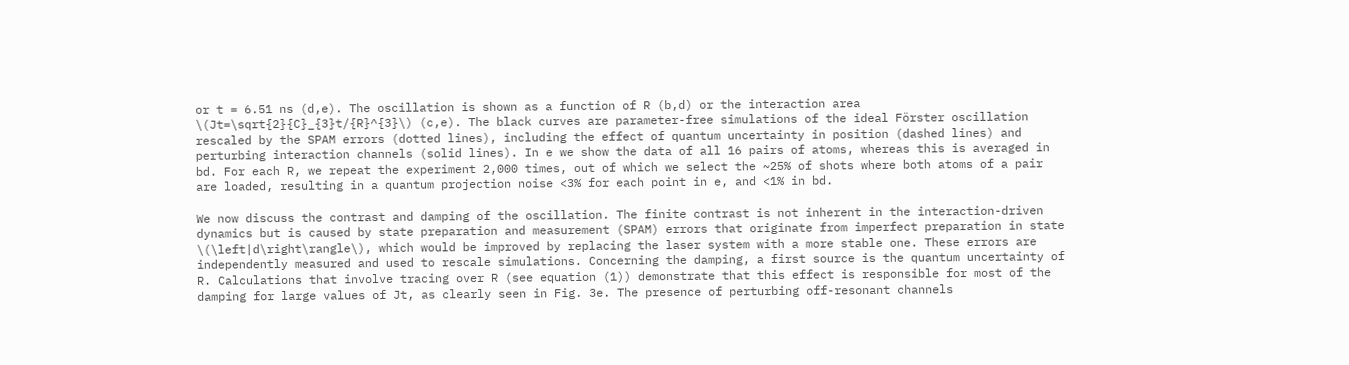or t = 6.51 ns (d,e). The oscillation is shown as a function of R (b,d) or the interaction area \(Jt=\sqrt{2}{C}_{3}t/{R}^{3}\) (c,e). The black curves are parameter-free simulations of the ideal Förster oscillation rescaled by the SPAM errors (dotted lines), including the effect of quantum uncertainty in position (dashed lines) and perturbing interaction channels (solid lines). In e we show the data of all 16 pairs of atoms, whereas this is averaged in bd. For each R, we repeat the experiment 2,000 times, out of which we select the ~25% of shots where both atoms of a pair are loaded, resulting in a quantum projection noise <3% for each point in e, and <1% in bd.

We now discuss the contrast and damping of the oscillation. The finite contrast is not inherent in the interaction-driven dynamics but is caused by state preparation and measurement (SPAM) errors that originate from imperfect preparation in state \(\left|d\right\rangle\), which would be improved by replacing the laser system with a more stable one. These errors are independently measured and used to rescale simulations. Concerning the damping, a first source is the quantum uncertainty of R. Calculations that involve tracing over R (see equation (1)) demonstrate that this effect is responsible for most of the damping for large values of Jt, as clearly seen in Fig. 3e. The presence of perturbing off-resonant channels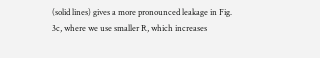(solid lines) gives a more pronounced leakage in Fig. 3c, where we use smaller R, which increases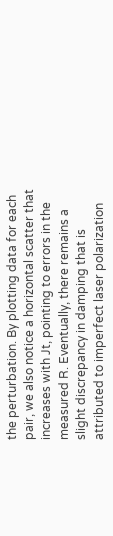the perturbation. By plotting data for each pair, we also notice a horizontal scatter that increases with Jt, pointing to errors in the measured R. Eventually, there remains a slight discrepancy in damping that is attributed to imperfect laser polarization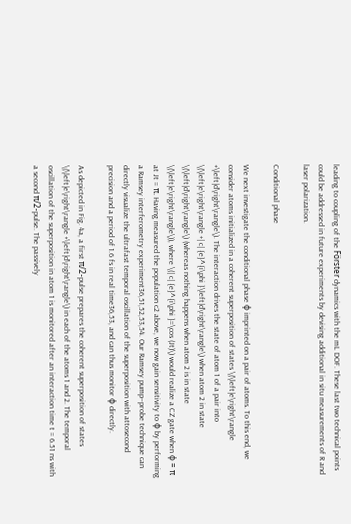leading to coupling of the Förster dynamics with the mL DOF. These last two technical points could be addressed in future experiments by devising additional in situ measurements of R and laser polarization.

Conditional phase

We next investigate the conditional phase ϕ imprinted on a pair of atoms. To this end, we consider atoms initialized in a coherent superposition of states \(\left|e\right\rangle +\left|d\right\rangle\). The interaction drives the state of atom 1 of a pair into \(\left|e\right\rangle +| c| {e}^{i\phi }\left|d\right\rangle\) when atom 2 in state \(\left|d\right\rangle\) (whereas nothing happens when atom 2 is in state \(\left|e\right\rangle\)), where \(| c| {e}^{i\phi }=\cos (Jt)\) would realize a CZ gate when ϕ = π at Jt = π. Having measured the population c2 above, we now gain sensitivity to ϕ by performing a Ramsey interferometry experiment36,51,52,53,54. Our Ramsey pump–probe technique can directly visualize the ultrafast temporal oscillation of the superposition with attosecond precision and a period of 1.6 fs in real time36,53, and can thus monitor ϕ directly.

As depicted in Fig. 4a, a first π/2-pulse prepares the coherent superposition of states \(\left|e\right\rangle +\left|d\right\rangle\) in each of the atoms 1 and 2. The temporal oscillation of the superposition in atom 1 is monitored after an interaction time t = 6.51 ns with a second π/2-pulse. The passively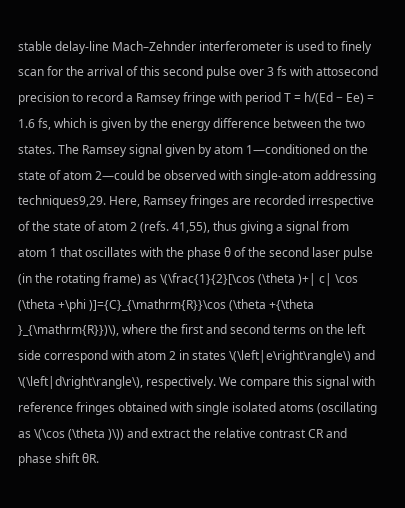stable delay-line Mach–Zehnder interferometer is used to finely scan for the arrival of this second pulse over 3 fs with attosecond precision to record a Ramsey fringe with period T = h/(Ed − Ee) = 1.6 fs, which is given by the energy difference between the two states. The Ramsey signal given by atom 1—conditioned on the state of atom 2—could be observed with single-atom addressing techniques9,29. Here, Ramsey fringes are recorded irrespective of the state of atom 2 (refs. 41,55), thus giving a signal from atom 1 that oscillates with the phase θ of the second laser pulse (in the rotating frame) as \(\frac{1}{2}[\cos (\theta )+| c| \cos (\theta +\phi )]={C}_{\mathrm{R}}\cos (\theta +{\theta }_{\mathrm{R}})\), where the first and second terms on the left side correspond with atom 2 in states \(\left|e\right\rangle\) and \(\left|d\right\rangle\), respectively. We compare this signal with reference fringes obtained with single isolated atoms (oscillating as \(\cos (\theta )\)) and extract the relative contrast CR and phase shift θR.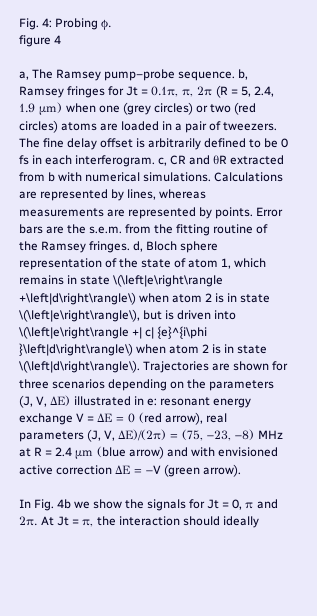Fig. 4: Probing ϕ.
figure 4

a, The Ramsey pump–probe sequence. b, Ramsey fringes for Jt = 0.1π, π, 2π (R = 5, 2.4, 1.9 μm) when one (grey circles) or two (red circles) atoms are loaded in a pair of tweezers. The fine delay offset is arbitrarily defined to be 0 fs in each interferogram. c, CR and θR extracted from b with numerical simulations. Calculations are represented by lines, whereas measurements are represented by points. Error bars are the s.e.m. from the fitting routine of the Ramsey fringes. d, Bloch sphere representation of the state of atom 1, which remains in state \(\left|e\right\rangle +\left|d\right\rangle\) when atom 2 is in state \(\left|e\right\rangle\), but is driven into \(\left|e\right\rangle +| c| {e}^{i\phi }\left|d\right\rangle\) when atom 2 is in state \(\left|d\right\rangle\). Trajectories are shown for three scenarios depending on the parameters (J, V, ΔE) illustrated in e: resonant energy exchange V = ΔE = 0 (red arrow), real parameters (J, V, ΔE)/(2π) = (75, −23, −8) MHz at R = 2.4 μm (blue arrow) and with envisioned active correction ΔE = −V (green arrow).

In Fig. 4b we show the signals for Jt = 0, π and 2π. At Jt = π, the interaction should ideally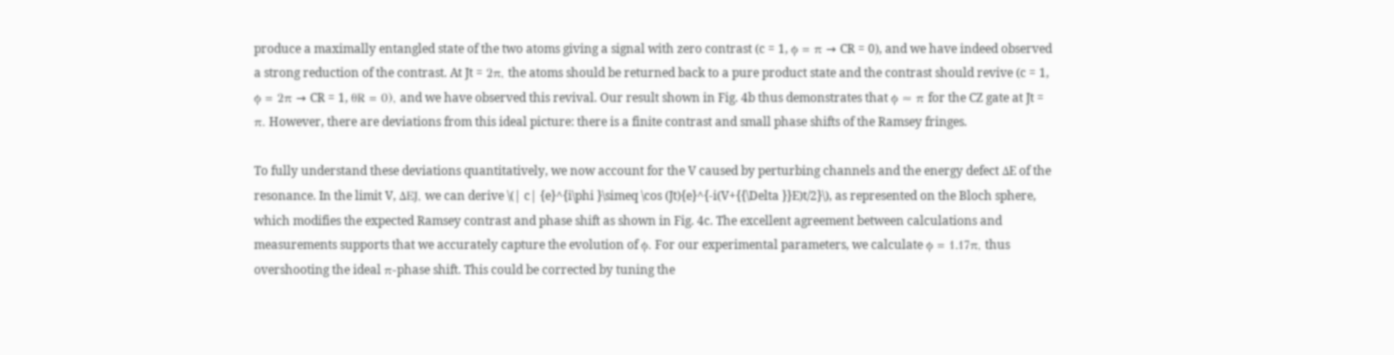produce a maximally entangled state of the two atoms giving a signal with zero contrast (c = 1, ϕ = π → CR = 0), and we have indeed observed a strong reduction of the contrast. At Jt = 2π, the atoms should be returned back to a pure product state and the contrast should revive (c = 1, ϕ = 2π → CR = 1, θR = 0), and we have observed this revival. Our result shown in Fig. 4b thus demonstrates that ϕ ≈ π for the CZ gate at Jt = π. However, there are deviations from this ideal picture: there is a finite contrast and small phase shifts of the Ramsey fringes.

To fully understand these deviations quantitatively, we now account for the V caused by perturbing channels and the energy defect ΔE of the resonance. In the limit V, ΔEJ, we can derive \(| c| {e}^{i\phi }\simeq \cos (Jt){e}^{-i(V+{{\Delta }}E)t/2}\), as represented on the Bloch sphere, which modifies the expected Ramsey contrast and phase shift as shown in Fig. 4c. The excellent agreement between calculations and measurements supports that we accurately capture the evolution of ϕ. For our experimental parameters, we calculate ϕ = 1.17π, thus overshooting the ideal π-phase shift. This could be corrected by tuning the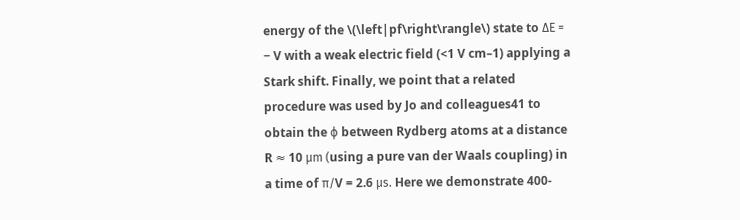energy of the \(\left|pf\right\rangle\) state to ΔE = − V with a weak electric field (<1 V cm–1) applying a Stark shift. Finally, we point that a related procedure was used by Jo and colleagues41 to obtain the ϕ between Rydberg atoms at a distance R ≈ 10 μm (using a pure van der Waals coupling) in a time of π/V = 2.6 μs. Here we demonstrate 400-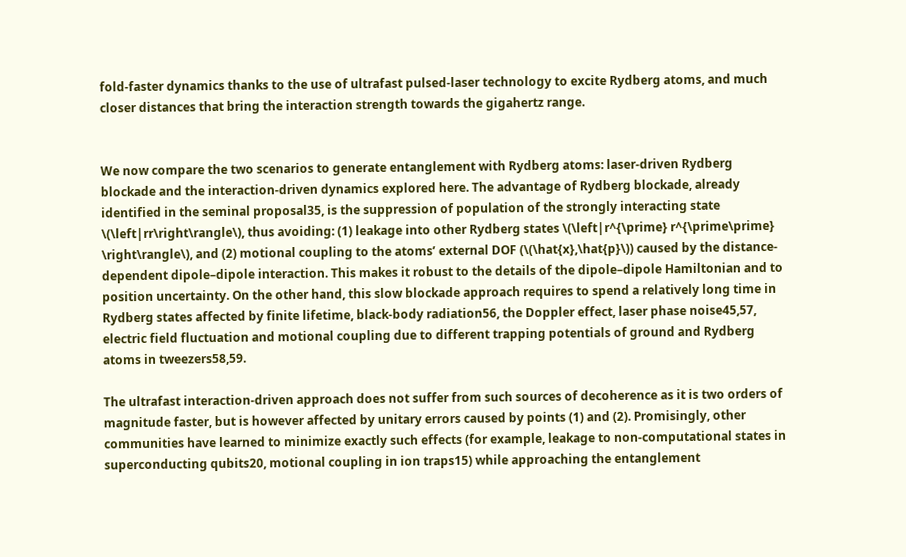fold-faster dynamics thanks to the use of ultrafast pulsed-laser technology to excite Rydberg atoms, and much closer distances that bring the interaction strength towards the gigahertz range.


We now compare the two scenarios to generate entanglement with Rydberg atoms: laser-driven Rydberg blockade and the interaction-driven dynamics explored here. The advantage of Rydberg blockade, already identified in the seminal proposal35, is the suppression of population of the strongly interacting state \(\left|rr\right\rangle\), thus avoiding: (1) leakage into other Rydberg states \(\left|r^{\prime} r^{\prime\prime} \right\rangle\), and (2) motional coupling to the atoms’ external DOF (\(\hat{x},\hat{p}\)) caused by the distance-dependent dipole–dipole interaction. This makes it robust to the details of the dipole–dipole Hamiltonian and to position uncertainty. On the other hand, this slow blockade approach requires to spend a relatively long time in Rydberg states affected by finite lifetime, black-body radiation56, the Doppler effect, laser phase noise45,57, electric field fluctuation and motional coupling due to different trapping potentials of ground and Rydberg atoms in tweezers58,59.

The ultrafast interaction-driven approach does not suffer from such sources of decoherence as it is two orders of magnitude faster, but is however affected by unitary errors caused by points (1) and (2). Promisingly, other communities have learned to minimize exactly such effects (for example, leakage to non-computational states in superconducting qubits20, motional coupling in ion traps15) while approaching the entanglement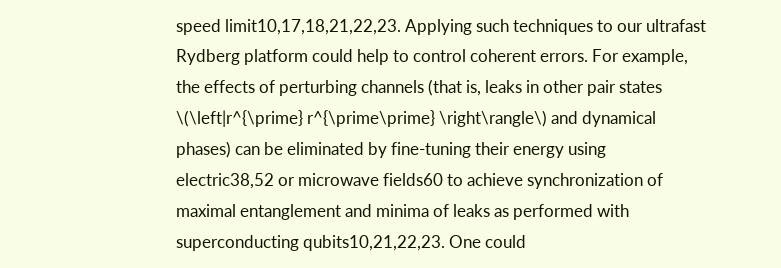speed limit10,17,18,21,22,23. Applying such techniques to our ultrafast Rydberg platform could help to control coherent errors. For example, the effects of perturbing channels (that is, leaks in other pair states \(\left|r^{\prime} r^{\prime\prime} \right\rangle\) and dynamical phases) can be eliminated by fine-tuning their energy using electric38,52 or microwave fields60 to achieve synchronization of maximal entanglement and minima of leaks as performed with superconducting qubits10,21,22,23. One could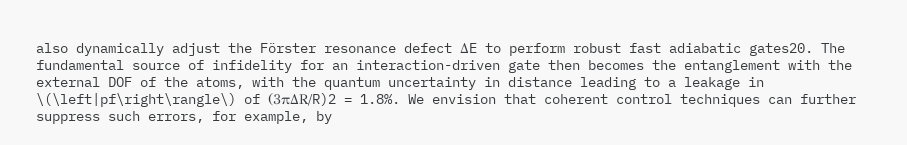also dynamically adjust the Förster resonance defect ΔE to perform robust fast adiabatic gates20. The fundamental source of infidelity for an interaction-driven gate then becomes the entanglement with the external DOF of the atoms, with the quantum uncertainty in distance leading to a leakage in \(\left|pf\right\rangle\) of (3πΔR/R)2 = 1.8%. We envision that coherent control techniques can further suppress such errors, for example, by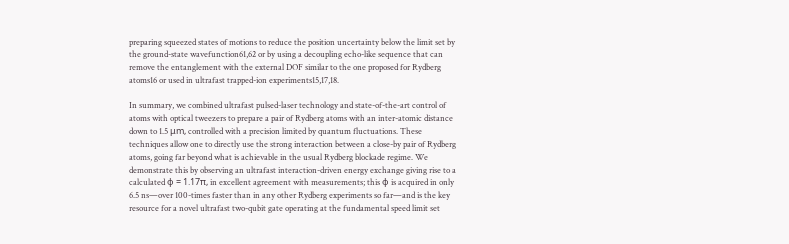preparing squeezed states of motions to reduce the position uncertainty below the limit set by the ground-state wavefunction61,62 or by using a decoupling echo-like sequence that can remove the entanglement with the external DOF similar to the one proposed for Rydberg atoms16 or used in ultrafast trapped-ion experiments15,17,18.

In summary, we combined ultrafast pulsed-laser technology and state-of-the-art control of atoms with optical tweezers to prepare a pair of Rydberg atoms with an inter-atomic distance down to 1.5 μm, controlled with a precision limited by quantum fluctuations. These techniques allow one to directly use the strong interaction between a close-by pair of Rydberg atoms, going far beyond what is achievable in the usual Rydberg blockade regime. We demonstrate this by observing an ultrafast interaction-driven energy exchange giving rise to a calculated ϕ = 1.17π, in excellent agreement with measurements; this ϕ is acquired in only 6.5 ns—over 100-times faster than in any other Rydberg experiments so far—and is the key resource for a novel ultrafast two-qubit gate operating at the fundamental speed limit set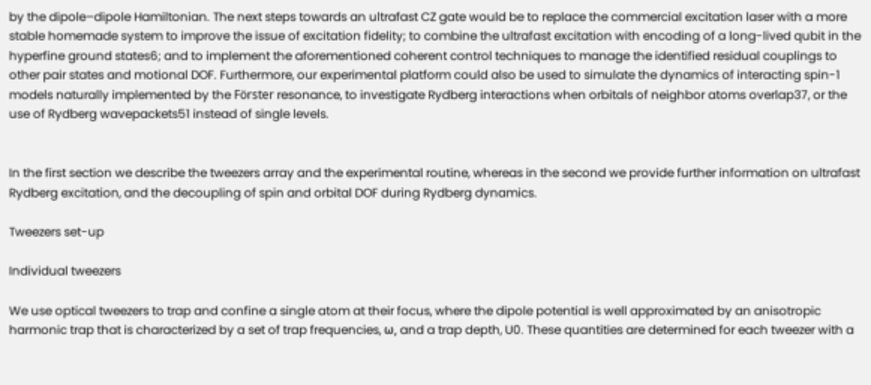by the dipole–dipole Hamiltonian. The next steps towards an ultrafast CZ gate would be to replace the commercial excitation laser with a more stable homemade system to improve the issue of excitation fidelity; to combine the ultrafast excitation with encoding of a long-lived qubit in the hyperfine ground states6; and to implement the aforementioned coherent control techniques to manage the identified residual couplings to other pair states and motional DOF. Furthermore, our experimental platform could also be used to simulate the dynamics of interacting spin-1 models naturally implemented by the Förster resonance, to investigate Rydberg interactions when orbitals of neighbor atoms overlap37, or the use of Rydberg wavepackets51 instead of single levels.


In the first section we describe the tweezers array and the experimental routine, whereas in the second we provide further information on ultrafast Rydberg excitation, and the decoupling of spin and orbital DOF during Rydberg dynamics.

Tweezers set-up

Individual tweezers

We use optical tweezers to trap and confine a single atom at their focus, where the dipole potential is well approximated by an anisotropic harmonic trap that is characterized by a set of trap frequencies, ω, and a trap depth, U0. These quantities are determined for each tweezer with a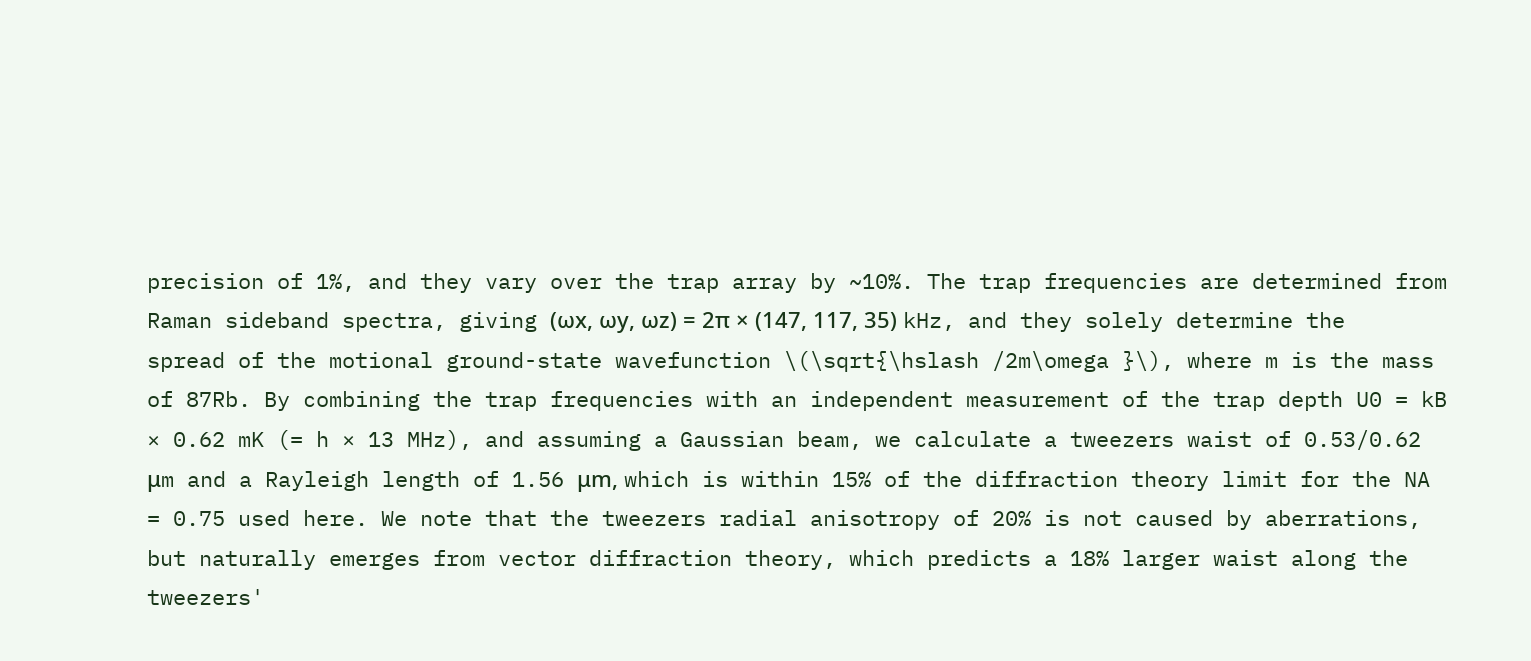precision of 1%, and they vary over the trap array by ~10%. The trap frequencies are determined from Raman sideband spectra, giving (ωx, ωy, ωz) = 2π × (147, 117, 35) kHz, and they solely determine the spread of the motional ground-state wavefunction \(\sqrt{\hslash /2m\omega }\), where m is the mass of 87Rb. By combining the trap frequencies with an independent measurement of the trap depth U0 = kB × 0.62 mK (= h × 13 MHz), and assuming a Gaussian beam, we calculate a tweezers waist of 0.53/0.62 μm and a Rayleigh length of 1.56 μm, which is within 15% of the diffraction theory limit for the NA = 0.75 used here. We note that the tweezers radial anisotropy of 20% is not caused by aberrations, but naturally emerges from vector diffraction theory, which predicts a 18% larger waist along the tweezers'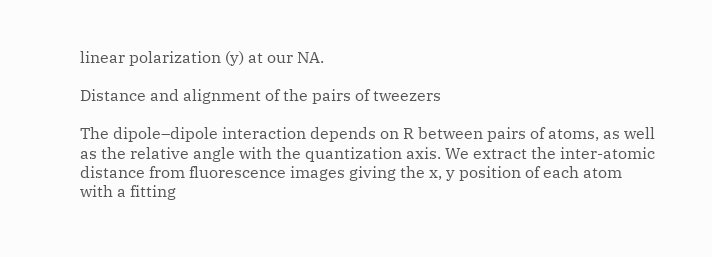linear polarization (y) at our NA.

Distance and alignment of the pairs of tweezers

The dipole–dipole interaction depends on R between pairs of atoms, as well as the relative angle with the quantization axis. We extract the inter-atomic distance from fluorescence images giving the x, y position of each atom with a fitting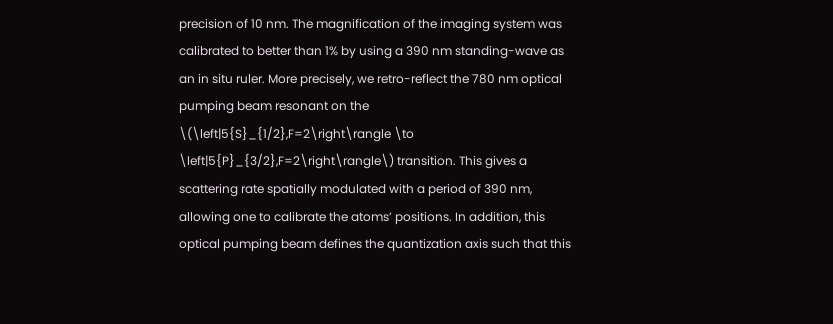precision of 10 nm. The magnification of the imaging system was calibrated to better than 1% by using a 390 nm standing-wave as an in situ ruler. More precisely, we retro-reflect the 780 nm optical pumping beam resonant on the \(\left|5{S}_{1/2},F=2\right\rangle \to \left|5{P}_{3/2},F=2\right\rangle\) transition. This gives a scattering rate spatially modulated with a period of 390 nm, allowing one to calibrate the atoms’ positions. In addition, this optical pumping beam defines the quantization axis such that this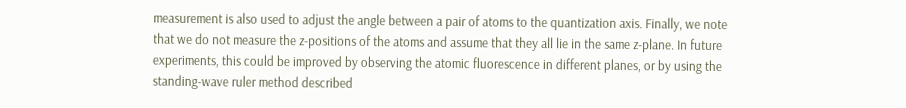measurement is also used to adjust the angle between a pair of atoms to the quantization axis. Finally, we note that we do not measure the z-positions of the atoms and assume that they all lie in the same z-plane. In future experiments, this could be improved by observing the atomic fluorescence in different planes, or by using the standing-wave ruler method described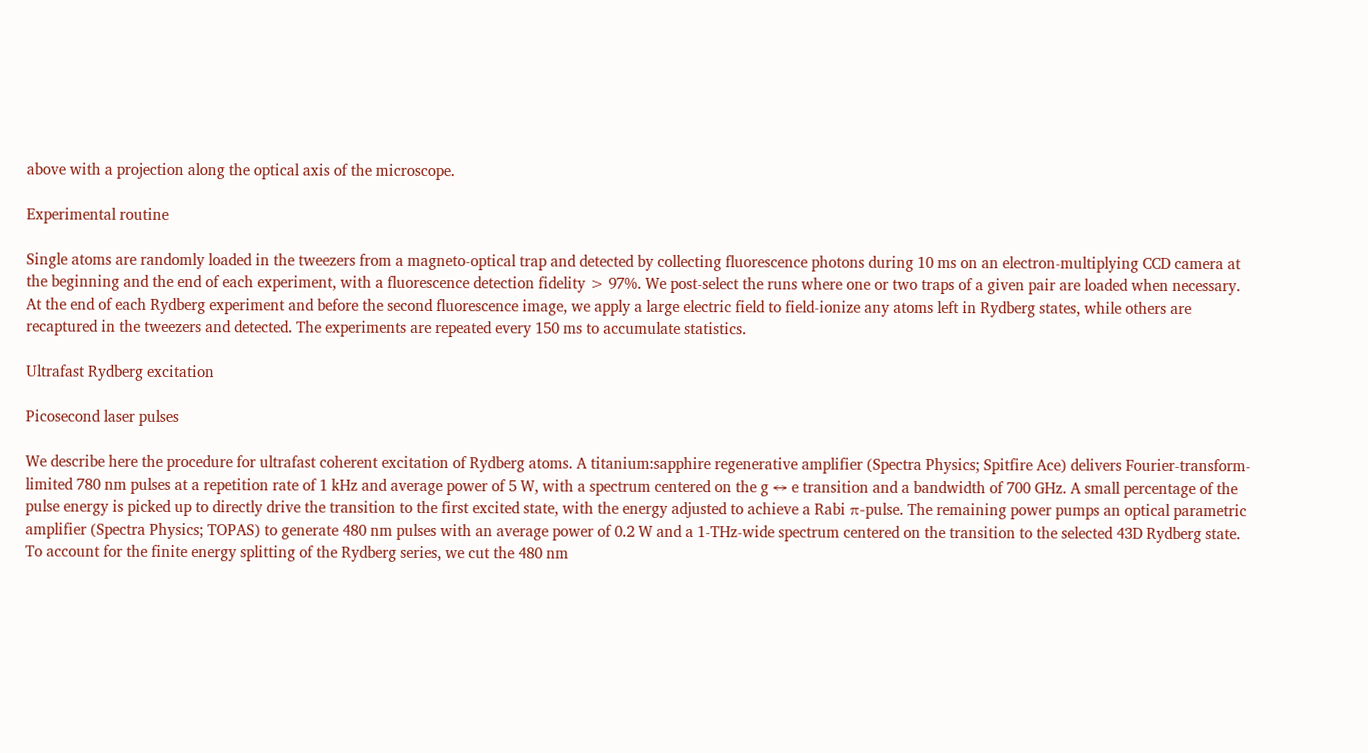above with a projection along the optical axis of the microscope.

Experimental routine

Single atoms are randomly loaded in the tweezers from a magneto-optical trap and detected by collecting fluorescence photons during 10 ms on an electron-multiplying CCD camera at the beginning and the end of each experiment, with a fluorescence detection fidelity > 97%. We post-select the runs where one or two traps of a given pair are loaded when necessary. At the end of each Rydberg experiment and before the second fluorescence image, we apply a large electric field to field-ionize any atoms left in Rydberg states, while others are recaptured in the tweezers and detected. The experiments are repeated every 150 ms to accumulate statistics.

Ultrafast Rydberg excitation

Picosecond laser pulses

We describe here the procedure for ultrafast coherent excitation of Rydberg atoms. A titanium:sapphire regenerative amplifier (Spectra Physics; Spitfire Ace) delivers Fourier-transform-limited 780 nm pulses at a repetition rate of 1 kHz and average power of 5 W, with a spectrum centered on the g ↔ e transition and a bandwidth of 700 GHz. A small percentage of the pulse energy is picked up to directly drive the transition to the first excited state, with the energy adjusted to achieve a Rabi π-pulse. The remaining power pumps an optical parametric amplifier (Spectra Physics; TOPAS) to generate 480 nm pulses with an average power of 0.2 W and a 1-THz-wide spectrum centered on the transition to the selected 43D Rydberg state. To account for the finite energy splitting of the Rydberg series, we cut the 480 nm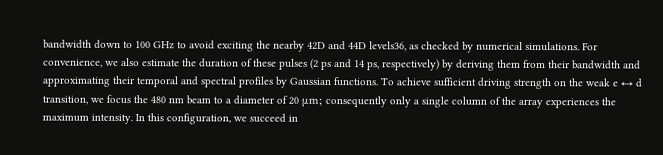bandwidth down to 100 GHz to avoid exciting the nearby 42D and 44D levels36, as checked by numerical simulations. For convenience, we also estimate the duration of these pulses (2 ps and 14 ps, respectively) by deriving them from their bandwidth and approximating their temporal and spectral profiles by Gaussian functions. To achieve sufficient driving strength on the weak e ↔ d transition, we focus the 480 nm beam to a diameter of 20 μm; consequently only a single column of the array experiences the maximum intensity. In this configuration, we succeed in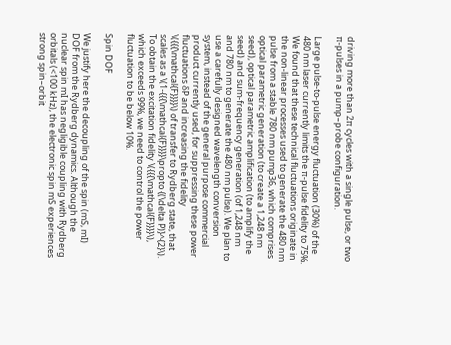driving more than 2π cycles with a single pulse, or two π-pulses in a pump–probe configuration.

Large pulse-to-pulse energy fluctuation (30%) of the 480 nm laser currently limits the π-pulse fidelity to 75%. We found that these technical fluctuations originate in the non-linear processes used to generate the 480 nm pulse from a stable 780 nm pump36, which comprises optical parametric generation (to create a 1,248 nm seed), optical parametric amplification (to amplify the seed) and sum-frequency generation (of 1,248 nm and 780 nm to generate the 480 nm pulse). We plan to use a carefully designed wavelength conversion system, instead of the general purpose commercial product currently used, for suppressing these power fluctuations δP and increasing the fidelity \({{{\mathcal{F}}}}\) of transfer to Rydberg state, that scales as a \(1-{{{\mathcal{F}}}}\propto {(\delta P)}^{2}\). To obtain the excitation fidelity \({{{\mathcal{F}}}}\), which exceeds 99%, we need to control the power fluctuation to be below 10%.

Spin DOF

We justify here the decoupling of the spin (mS, mI) DOF from the Rydberg dynamics. Although the nuclear spin mI has negligible coupling with Rydberg orbitals (<100 kHz), the electronic spin mS experiences strong spin–orbit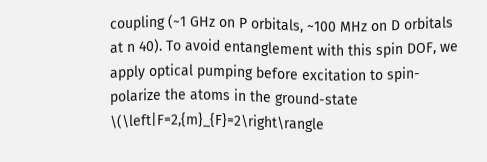coupling (~1 GHz on P orbitals, ~100 MHz on D orbitals at n 40). To avoid entanglement with this spin DOF, we apply optical pumping before excitation to spin-polarize the atoms in the ground-state \(\left|F=2,{m}_{F}=2\right\rangle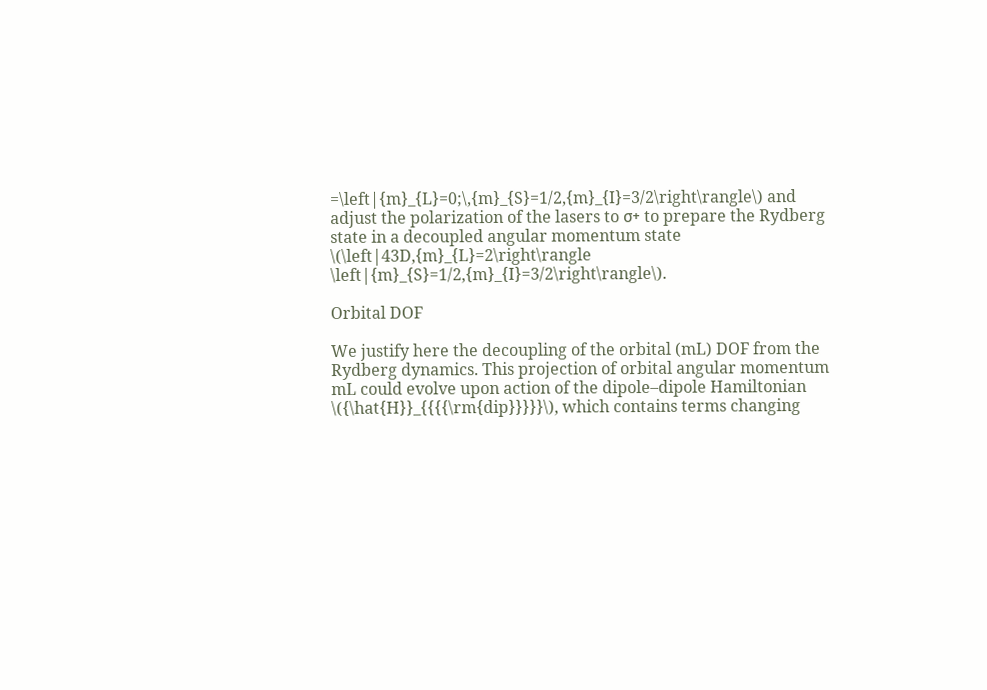=\left|{m}_{L}=0;\,{m}_{S}=1/2,{m}_{I}=3/2\right\rangle\) and adjust the polarization of the lasers to σ+ to prepare the Rydberg state in a decoupled angular momentum state \(\left|43D,{m}_{L}=2\right\rangle \left|{m}_{S}=1/2,{m}_{I}=3/2\right\rangle\).

Orbital DOF

We justify here the decoupling of the orbital (mL) DOF from the Rydberg dynamics. This projection of orbital angular momentum mL could evolve upon action of the dipole–dipole Hamiltonian \({\hat{H}}_{{{{\rm{dip}}}}}\), which contains terms changing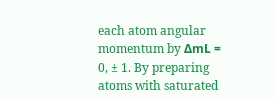each atom angular momentum by ΔmL = 0, ± 1. By preparing atoms with saturated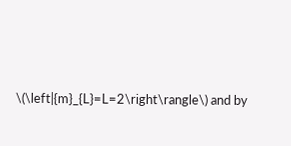\(\left|{m}_{L}=L=2\right\rangle\) and by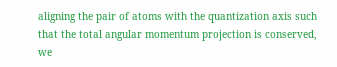aligning the pair of atoms with the quantization axis such that the total angular momentum projection is conserved, we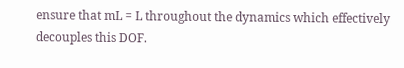ensure that mL = L throughout the dynamics which effectively decouples this DOF.